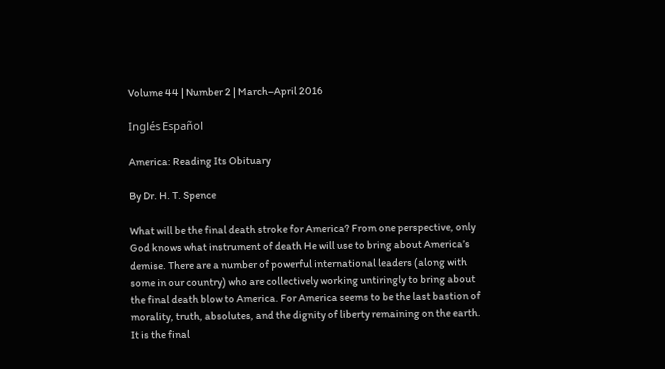Volume 44 | Number 2 | March–April 2016

Inglés Español

America: Reading Its Obituary

By Dr. H. T. Spence

What will be the final death stroke for America? From one perspective, only God knows what instrument of death He will use to bring about America’s demise. There are a number of powerful international leaders (along with some in our country) who are collectively working untiringly to bring about the final death blow to America. For America seems to be the last bastion of morality, truth, absolutes, and the dignity of liberty remaining on the earth. It is the final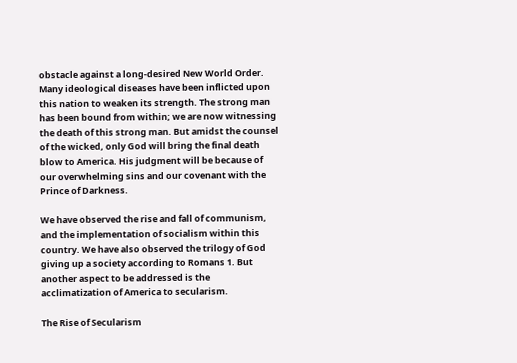obstacle against a long-desired New World Order. Many ideological diseases have been inflicted upon this nation to weaken its strength. The strong man has been bound from within; we are now witnessing the death of this strong man. But amidst the counsel of the wicked, only God will bring the final death blow to America. His judgment will be because of our overwhelming sins and our covenant with the Prince of Darkness.

We have observed the rise and fall of communism, and the implementation of socialism within this country. We have also observed the trilogy of God giving up a society according to Romans 1. But another aspect to be addressed is the acclimatization of America to secularism.

The Rise of Secularism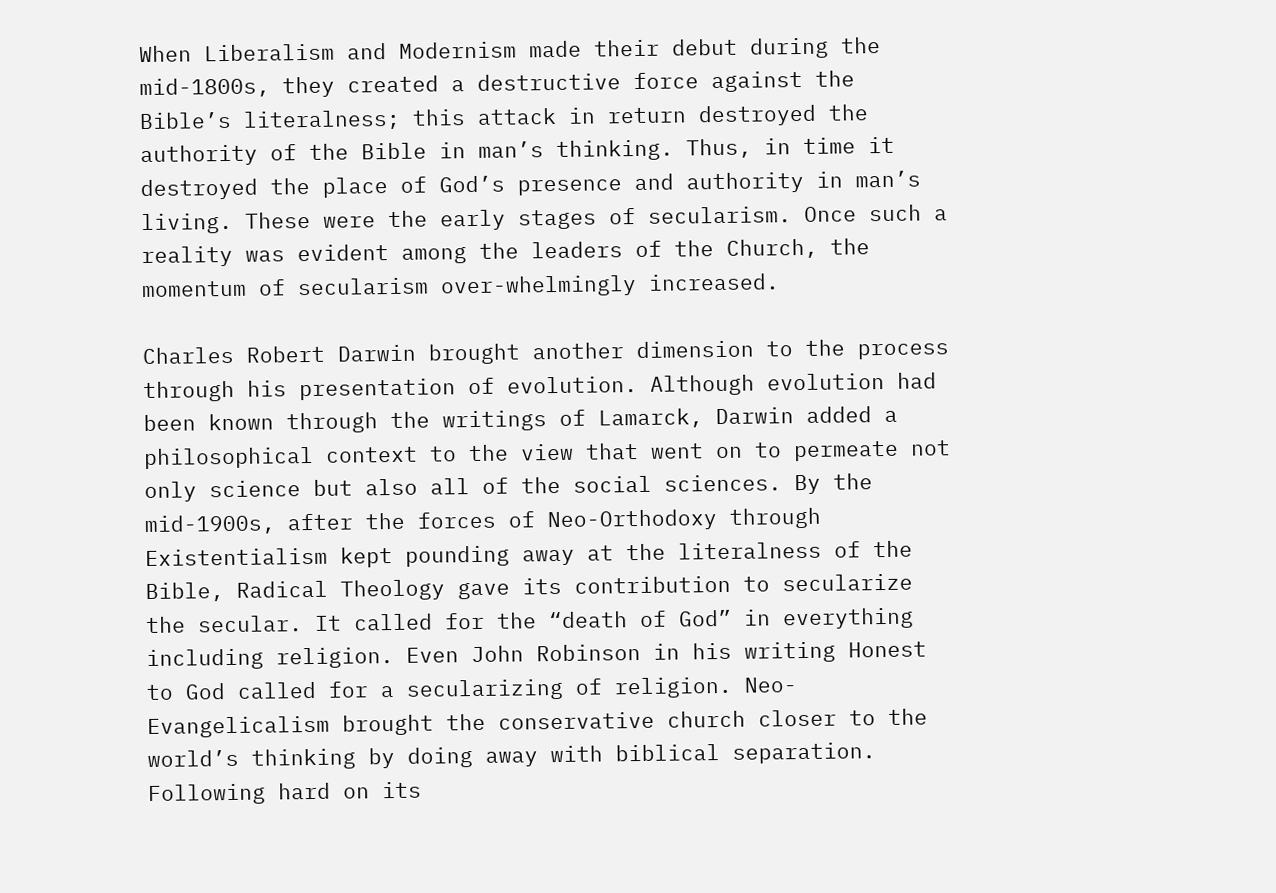When Liberalism and Modernism made their debut during the mid-1800s, they created a destructive force against the Bible’s literalness; this attack in return destroyed the authority of the Bible in man’s thinking. Thus, in time it destroyed the place of God’s presence and authority in man’s living. These were the early stages of secularism. Once such a reality was evident among the leaders of the Church, the momentum of secularism over-whelmingly increased.

Charles Robert Darwin brought another dimension to the process through his presentation of evolution. Although evolution had been known through the writings of Lamarck, Darwin added a philosophical context to the view that went on to permeate not only science but also all of the social sciences. By the mid-1900s, after the forces of Neo-Orthodoxy through Existentialism kept pounding away at the literalness of the Bible, Radical Theology gave its contribution to secularize the secular. It called for the “death of God” in everything including religion. Even John Robinson in his writing Honest to God called for a secularizing of religion. Neo-Evangelicalism brought the conservative church closer to the world’s thinking by doing away with biblical separation. Following hard on its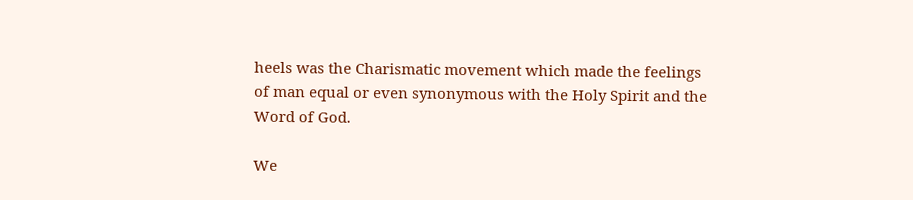heels was the Charismatic movement which made the feelings of man equal or even synonymous with the Holy Spirit and the Word of God.

We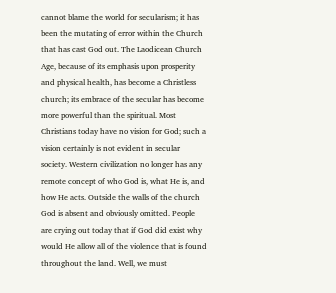cannot blame the world for secularism; it has been the mutating of error within the Church that has cast God out. The Laodicean Church Age, because of its emphasis upon prosperity and physical health, has become a Christless church; its embrace of the secular has become more powerful than the spiritual. Most Christians today have no vision for God; such a vision certainly is not evident in secular society. Western civilization no longer has any remote concept of who God is, what He is, and how He acts. Outside the walls of the church God is absent and obviously omitted. People are crying out today that if God did exist why would He allow all of the violence that is found throughout the land. Well, we must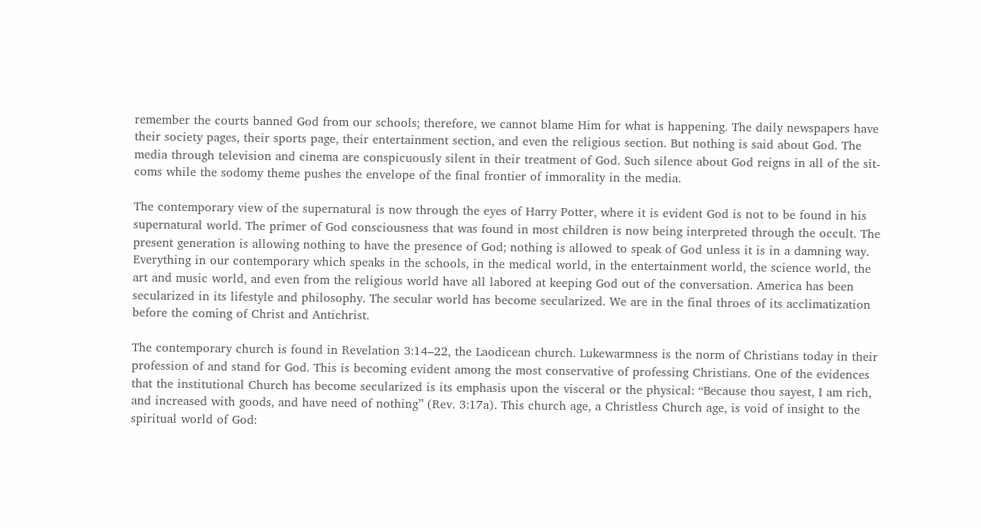remember the courts banned God from our schools; therefore, we cannot blame Him for what is happening. The daily newspapers have their society pages, their sports page, their entertainment section, and even the religious section. But nothing is said about God. The media through television and cinema are conspicuously silent in their treatment of God. Such silence about God reigns in all of the sit-coms while the sodomy theme pushes the envelope of the final frontier of immorality in the media.

The contemporary view of the supernatural is now through the eyes of Harry Potter, where it is evident God is not to be found in his supernatural world. The primer of God consciousness that was found in most children is now being interpreted through the occult. The present generation is allowing nothing to have the presence of God; nothing is allowed to speak of God unless it is in a damning way. Everything in our contemporary which speaks in the schools, in the medical world, in the entertainment world, the science world, the art and music world, and even from the religious world have all labored at keeping God out of the conversation. America has been secularized in its lifestyle and philosophy. The secular world has become secularized. We are in the final throes of its acclimatization before the coming of Christ and Antichrist.

The contemporary church is found in Revelation 3:14–22, the Laodicean church. Lukewarmness is the norm of Christians today in their profession of and stand for God. This is becoming evident among the most conservative of professing Christians. One of the evidences that the institutional Church has become secularized is its emphasis upon the visceral or the physical: “Because thou sayest, I am rich, and increased with goods, and have need of nothing” (Rev. 3:17a). This church age, a Christless Church age, is void of insight to the spiritual world of God: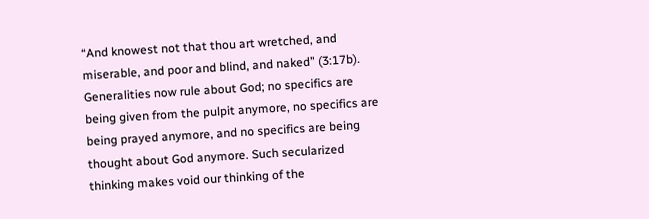“And knowest not that thou art wretched, and miserable, and poor and blind, and naked” (3:17b). Generalities now rule about God; no specifics are being given from the pulpit anymore, no specifics are being prayed anymore, and no specifics are being thought about God anymore. Such secularized thinking makes void our thinking of the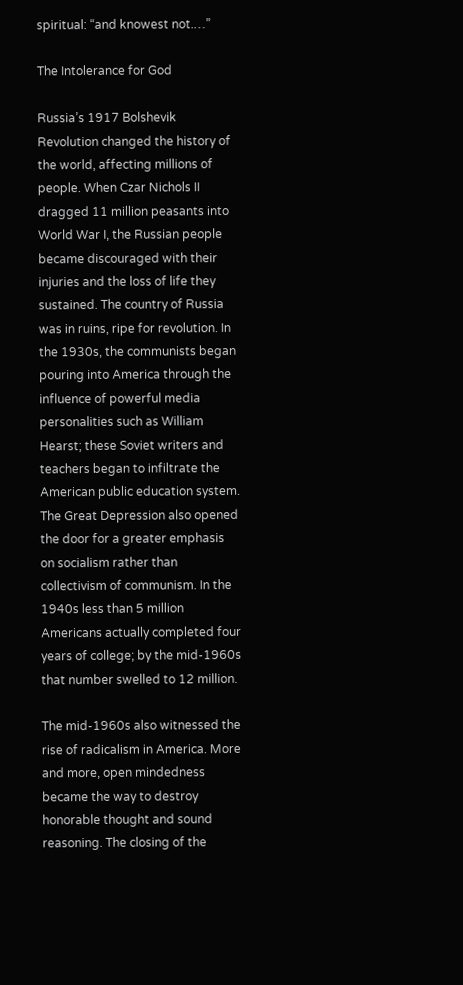spiritual: “and knowest not.…”

The Intolerance for God

Russia’s 1917 Bolshevik Revolution changed the history of the world, affecting millions of people. When Czar Nichols II dragged 11 million peasants into World War I, the Russian people became discouraged with their injuries and the loss of life they sustained. The country of Russia was in ruins, ripe for revolution. In the 1930s, the communists began pouring into America through the influence of powerful media personalities such as William Hearst; these Soviet writers and teachers began to infiltrate the American public education system. The Great Depression also opened the door for a greater emphasis on socialism rather than collectivism of communism. In the 1940s less than 5 million Americans actually completed four years of college; by the mid-1960s that number swelled to 12 million.

The mid-1960s also witnessed the rise of radicalism in America. More and more, open mindedness became the way to destroy honorable thought and sound reasoning. The closing of the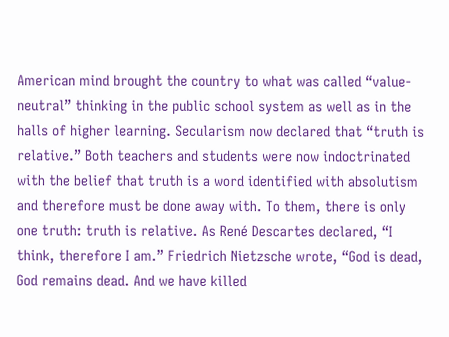American mind brought the country to what was called “value-neutral” thinking in the public school system as well as in the halls of higher learning. Secularism now declared that “truth is relative.” Both teachers and students were now indoctrinated with the belief that truth is a word identified with absolutism and therefore must be done away with. To them, there is only one truth: truth is relative. As René Descartes declared, “I think, therefore I am.” Friedrich Nietzsche wrote, “God is dead, God remains dead. And we have killed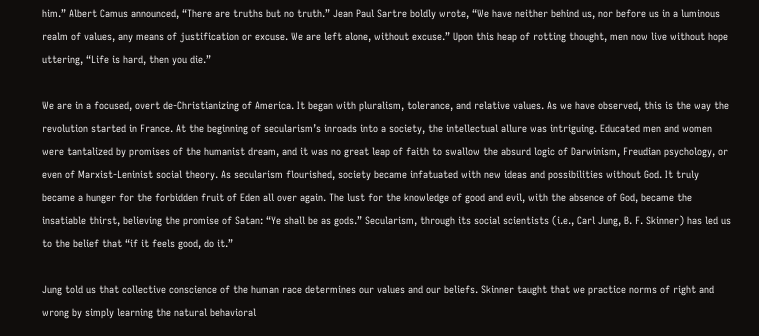him.” Albert Camus announced, “There are truths but no truth.” Jean Paul Sartre boldly wrote, “We have neither behind us, nor before us in a luminous realm of values, any means of justification or excuse. We are left alone, without excuse.” Upon this heap of rotting thought, men now live without hope uttering, “Life is hard, then you die.”

We are in a focused, overt de-Christianizing of America. It began with pluralism, tolerance, and relative values. As we have observed, this is the way the revolution started in France. At the beginning of secularism’s inroads into a society, the intellectual allure was intriguing. Educated men and women were tantalized by promises of the humanist dream, and it was no great leap of faith to swallow the absurd logic of Darwinism, Freudian psychology, or even of Marxist-Leninist social theory. As secularism flourished, society became infatuated with new ideas and possibilities without God. It truly became a hunger for the forbidden fruit of Eden all over again. The lust for the knowledge of good and evil, with the absence of God, became the insatiable thirst, believing the promise of Satan: “Ye shall be as gods.” Secularism, through its social scientists (i.e., Carl Jung, B. F. Skinner) has led us to the belief that “if it feels good, do it.”

Jung told us that collective conscience of the human race determines our values and our beliefs. Skinner taught that we practice norms of right and wrong by simply learning the natural behavioral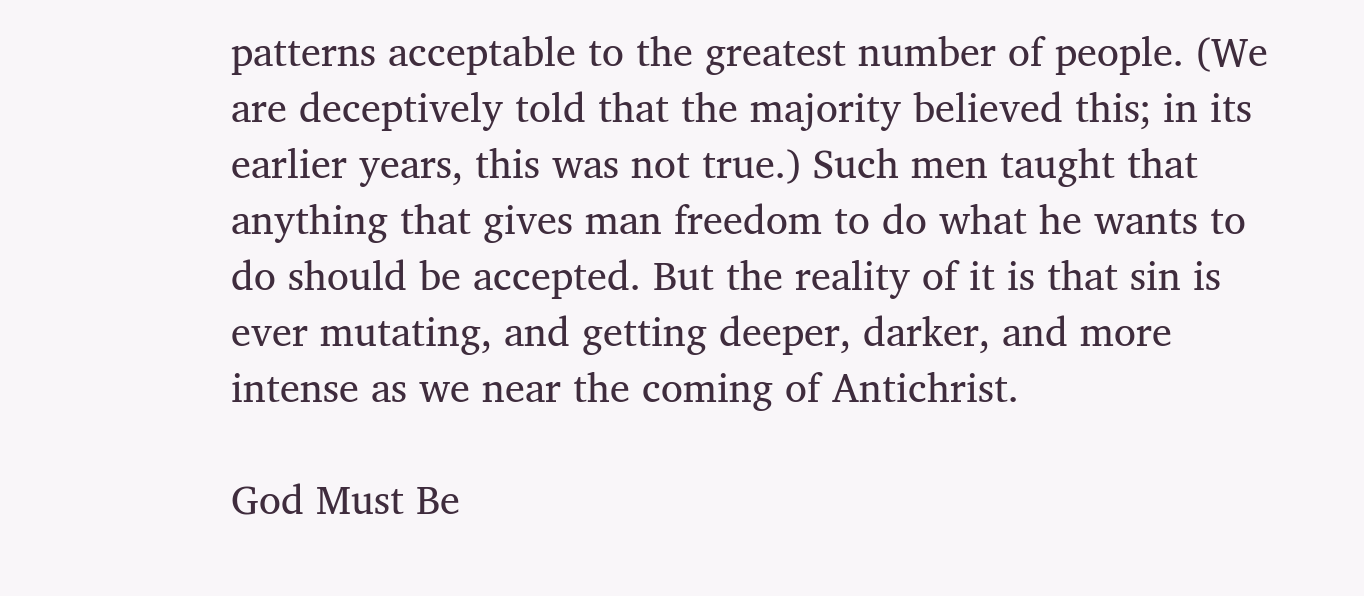patterns acceptable to the greatest number of people. (We are deceptively told that the majority believed this; in its earlier years, this was not true.) Such men taught that anything that gives man freedom to do what he wants to do should be accepted. But the reality of it is that sin is ever mutating, and getting deeper, darker, and more intense as we near the coming of Antichrist.

God Must Be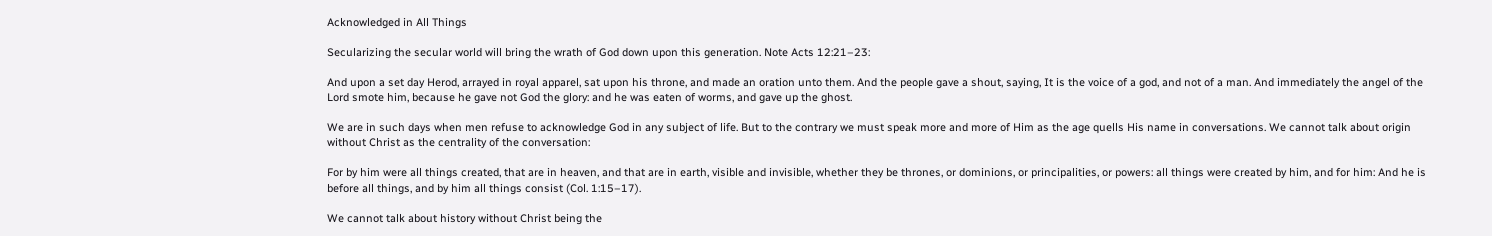Acknowledged in All Things

Secularizing the secular world will bring the wrath of God down upon this generation. Note Acts 12:21–23:

And upon a set day Herod, arrayed in royal apparel, sat upon his throne, and made an oration unto them. And the people gave a shout, saying, It is the voice of a god, and not of a man. And immediately the angel of the Lord smote him, because he gave not God the glory: and he was eaten of worms, and gave up the ghost.

We are in such days when men refuse to acknowledge God in any subject of life. But to the contrary we must speak more and more of Him as the age quells His name in conversations. We cannot talk about origin without Christ as the centrality of the conversation:

For by him were all things created, that are in heaven, and that are in earth, visible and invisible, whether they be thrones, or dominions, or principalities, or powers: all things were created by him, and for him: And he is before all things, and by him all things consist (Col. 1:15–17).

We cannot talk about history without Christ being the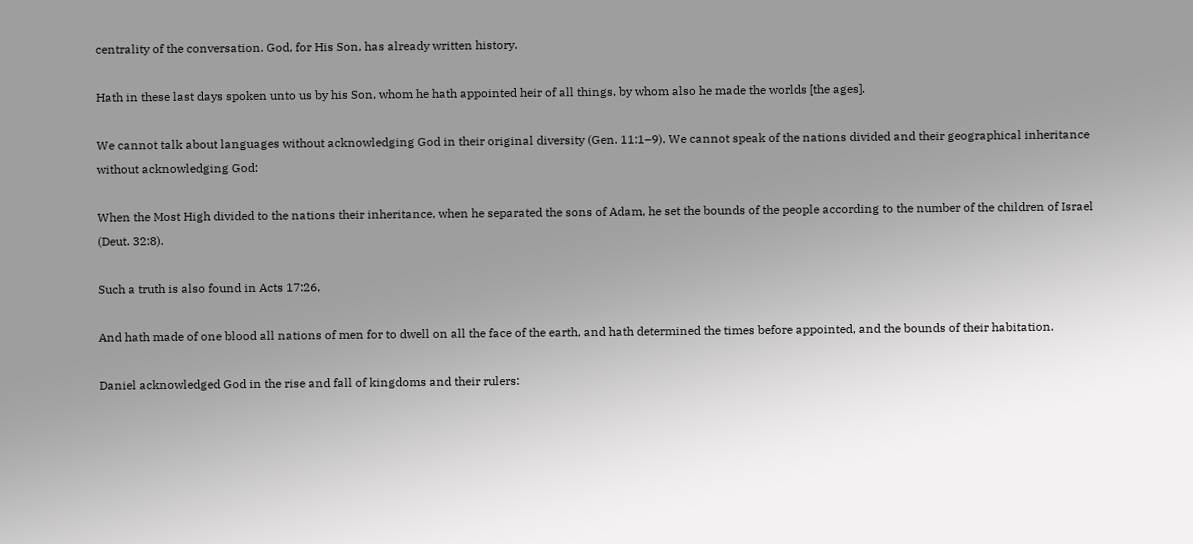centrality of the conversation. God, for His Son, has already written history.

Hath in these last days spoken unto us by his Son, whom he hath appointed heir of all things, by whom also he made the worlds [the ages].

We cannot talk about languages without acknowledging God in their original diversity (Gen. 11:1–9). We cannot speak of the nations divided and their geographical inheritance without acknowledging God:

When the Most High divided to the nations their inheritance, when he separated the sons of Adam, he set the bounds of the people according to the number of the children of Israel (Deut. 32:8).

Such a truth is also found in Acts 17:26,

And hath made of one blood all nations of men for to dwell on all the face of the earth, and hath determined the times before appointed, and the bounds of their habitation.

Daniel acknowledged God in the rise and fall of kingdoms and their rulers: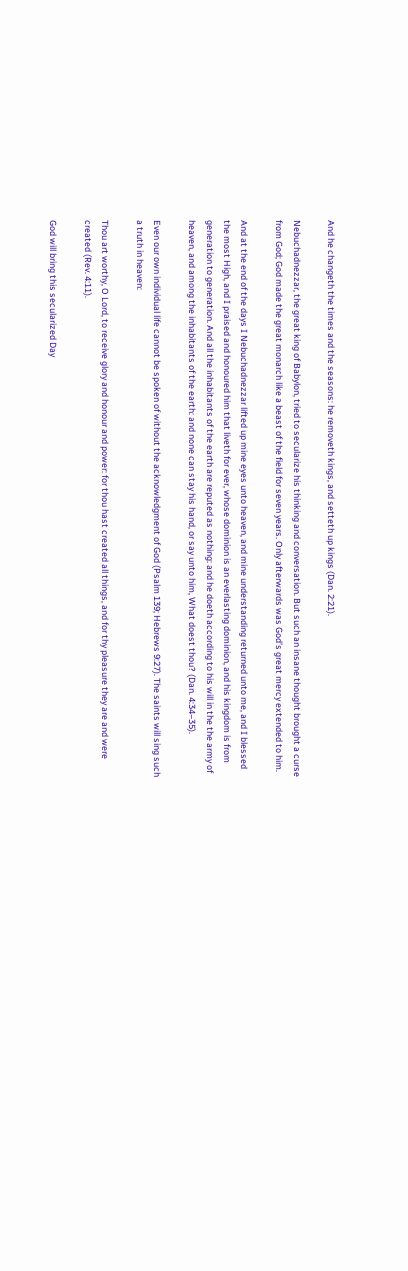And he changeth the times and the seasons: he removeth kings, and setteth up kings (Dan. 2:21).

Nebuchadnezzar, the great king of Babylon, tried to secularize his thinking and conversation. But such an insane thought brought a curse from God; God made the great monarch like a beast of the field for seven years. Only afterwards was God’s great mercy extended to him.

And at the end of the days I Nebuchadnezzar lifted up mine eyes unto heaven, and mine understanding returned unto me, and I blessed the most High, and I praised and honoured him that liveth for ever, whose dominion is an everlasting dominion, and his kingdom is from generation to generation. And all the inhabitants of the earth are reputed as nothing: and he doeth according to his will in the the army of heaven, and among the inhabitants of the earth: and none can stay his hand, or say unto him, What doest thou? (Dan. 4:34–35).

Even our own individual life cannot be spoken of without the acknowledgment of God (Psalm 139; Hebrews 9:27). The saints will sing such a truth in heaven:

Thou art worthy, O Lord, to receive glory and honour and power: for thou hast created all things, and for thy pleasure they are and were created (Rev. 4:11).

God will bring this secularized Day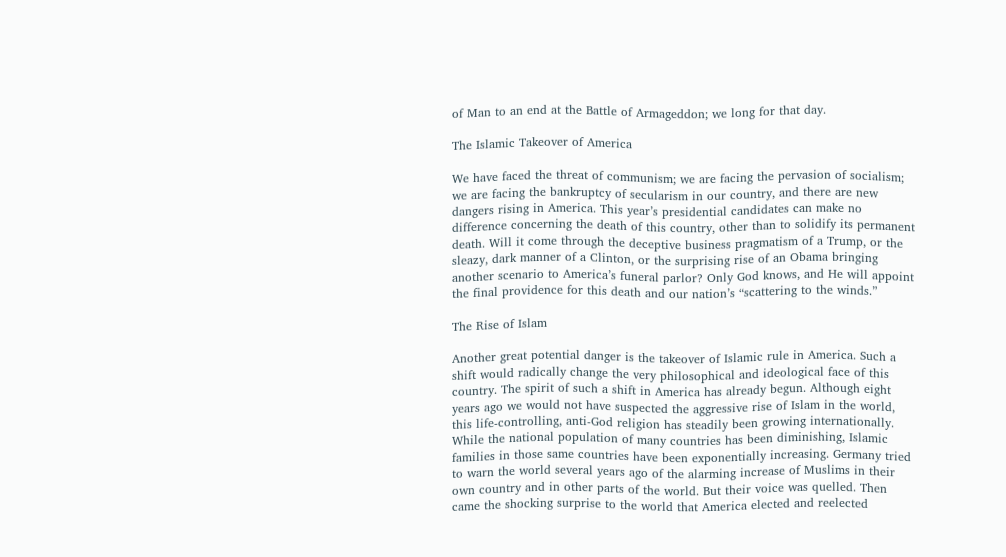of Man to an end at the Battle of Armageddon; we long for that day.

The Islamic Takeover of America

We have faced the threat of communism; we are facing the pervasion of socialism; we are facing the bankruptcy of secularism in our country, and there are new dangers rising in America. This year’s presidential candidates can make no difference concerning the death of this country, other than to solidify its permanent death. Will it come through the deceptive business pragmatism of a Trump, or the sleazy, dark manner of a Clinton, or the surprising rise of an Obama bringing another scenario to America’s funeral parlor? Only God knows, and He will appoint the final providence for this death and our nation’s “scattering to the winds.”

The Rise of Islam

Another great potential danger is the takeover of Islamic rule in America. Such a shift would radically change the very philosophical and ideological face of this country. The spirit of such a shift in America has already begun. Although eight years ago we would not have suspected the aggressive rise of Islam in the world, this life-controlling, anti-God religion has steadily been growing internationally. While the national population of many countries has been diminishing, Islamic families in those same countries have been exponentially increasing. Germany tried to warn the world several years ago of the alarming increase of Muslims in their own country and in other parts of the world. But their voice was quelled. Then came the shocking surprise to the world that America elected and reelected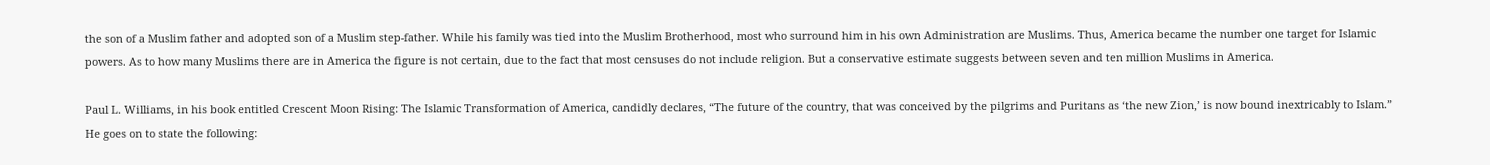the son of a Muslim father and adopted son of a Muslim step-father. While his family was tied into the Muslim Brotherhood, most who surround him in his own Administration are Muslims. Thus, America became the number one target for Islamic powers. As to how many Muslims there are in America the figure is not certain, due to the fact that most censuses do not include religion. But a conservative estimate suggests between seven and ten million Muslims in America.

Paul L. Williams, in his book entitled Crescent Moon Rising: The Islamic Transformation of America, candidly declares, “The future of the country, that was conceived by the pilgrims and Puritans as ‘the new Zion,’ is now bound inextricably to Islam.” He goes on to state the following: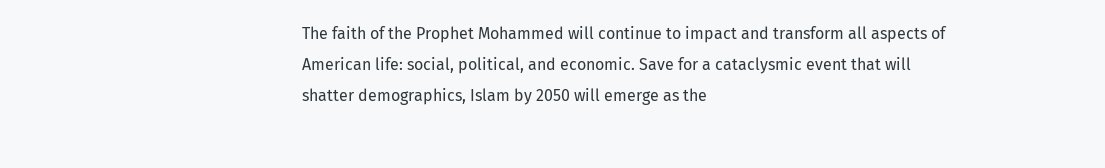The faith of the Prophet Mohammed will continue to impact and transform all aspects of American life: social, political, and economic. Save for a cataclysmic event that will shatter demographics, Islam by 2050 will emerge as the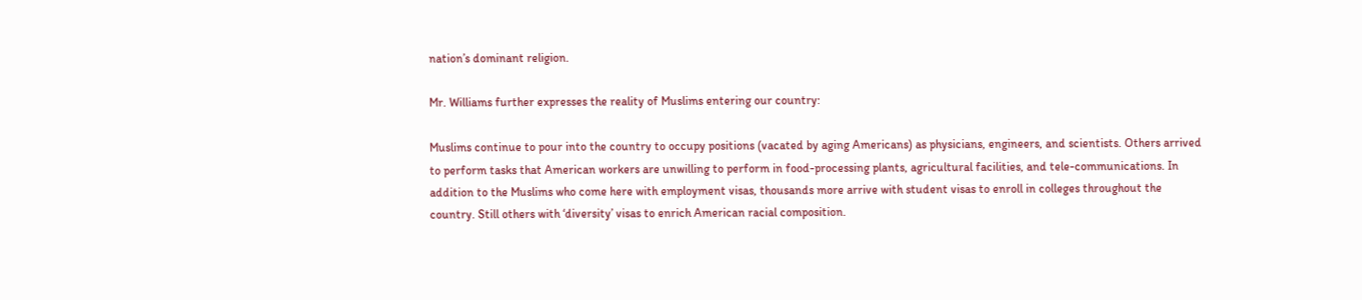nation’s dominant religion.

Mr. Williams further expresses the reality of Muslims entering our country:

Muslims continue to pour into the country to occupy positions (vacated by aging Americans) as physicians, engineers, and scientists. Others arrived to perform tasks that American workers are unwilling to perform in food-processing plants, agricultural facilities, and tele-communications. In addition to the Muslims who come here with employment visas, thousands more arrive with student visas to enroll in colleges throughout the country. Still others with ‘diversity’ visas to enrich American racial composition.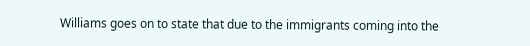Williams goes on to state that due to the immigrants coming into the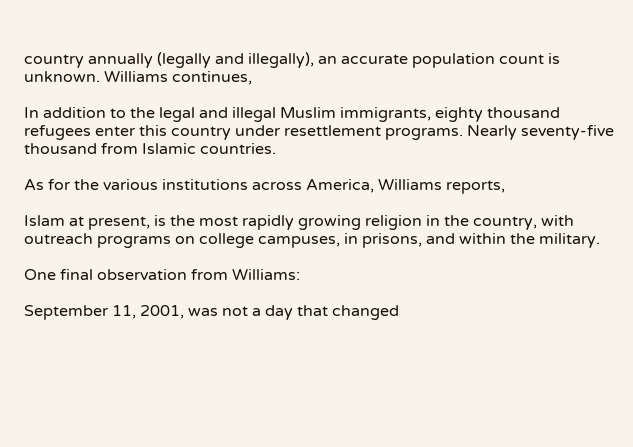country annually (legally and illegally), an accurate population count is unknown. Williams continues,

In addition to the legal and illegal Muslim immigrants, eighty thousand refugees enter this country under resettlement programs. Nearly seventy-five thousand from Islamic countries.

As for the various institutions across America, Williams reports,

Islam at present, is the most rapidly growing religion in the country, with outreach programs on college campuses, in prisons, and within the military.

One final observation from Williams:

September 11, 2001, was not a day that changed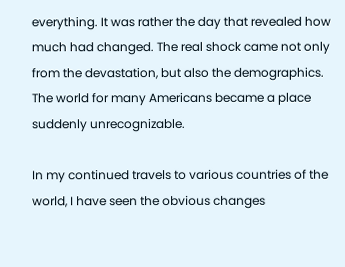everything. It was rather the day that revealed how much had changed. The real shock came not only from the devastation, but also the demographics. The world for many Americans became a place suddenly unrecognizable.

In my continued travels to various countries of the world, I have seen the obvious changes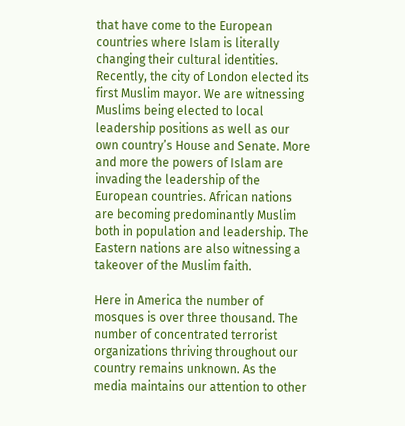that have come to the European countries where Islam is literally changing their cultural identities. Recently, the city of London elected its first Muslim mayor. We are witnessing Muslims being elected to local leadership positions as well as our own country’s House and Senate. More and more the powers of Islam are invading the leadership of the European countries. African nations are becoming predominantly Muslim both in population and leadership. The Eastern nations are also witnessing a takeover of the Muslim faith.

Here in America the number of mosques is over three thousand. The number of concentrated terrorist organizations thriving throughout our country remains unknown. As the media maintains our attention to other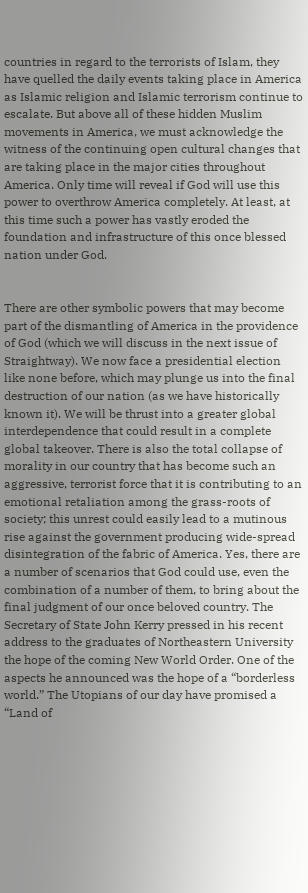countries in regard to the terrorists of Islam, they have quelled the daily events taking place in America as Islamic religion and Islamic terrorism continue to escalate. But above all of these hidden Muslim movements in America, we must acknowledge the witness of the continuing open cultural changes that are taking place in the major cities throughout America. Only time will reveal if God will use this power to overthrow America completely. At least, at this time such a power has vastly eroded the foundation and infrastructure of this once blessed nation under God.


There are other symbolic powers that may become part of the dismantling of America in the providence of God (which we will discuss in the next issue of Straightway). We now face a presidential election like none before, which may plunge us into the final destruction of our nation (as we have historically known it). We will be thrust into a greater global interdependence that could result in a complete global takeover. There is also the total collapse of morality in our country that has become such an aggressive, terrorist force that it is contributing to an emotional retaliation among the grass-roots of society; this unrest could easily lead to a mutinous rise against the government producing wide-spread disintegration of the fabric of America. Yes, there are a number of scenarios that God could use, even the combination of a number of them, to bring about the final judgment of our once beloved country. The Secretary of State John Kerry pressed in his recent address to the graduates of Northeastern University the hope of the coming New World Order. One of the aspects he announced was the hope of a “borderless world.” The Utopians of our day have promised a “Land of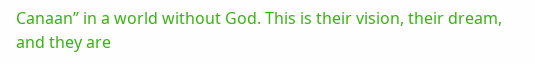Canaan” in a world without God. This is their vision, their dream, and they are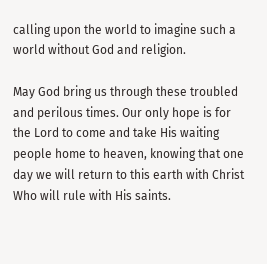calling upon the world to imagine such a world without God and religion.

May God bring us through these troubled and perilous times. Our only hope is for the Lord to come and take His waiting people home to heaven, knowing that one day we will return to this earth with Christ Who will rule with His saints.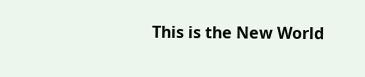This is the New World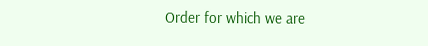Order for which we are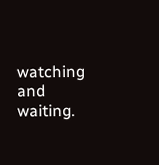watching and waiting.